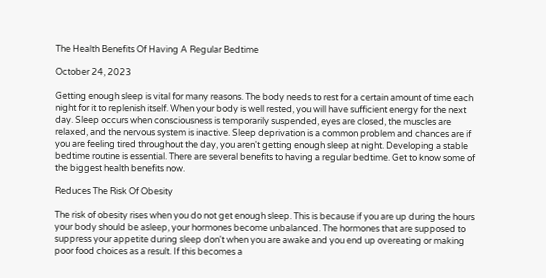The Health Benefits Of Having A Regular Bedtime

October 24, 2023

Getting enough sleep is vital for many reasons. The body needs to rest for a certain amount of time each night for it to replenish itself. When your body is well rested, you will have sufficient energy for the next day. Sleep occurs when consciousness is temporarily suspended, eyes are closed, the muscles are relaxed, and the nervous system is inactive. Sleep deprivation is a common problem and chances are if you are feeling tired throughout the day, you aren't getting enough sleep at night. Developing a stable bedtime routine is essential. There are several benefits to having a regular bedtime. Get to know some of the biggest health benefits now.

Reduces The Risk Of Obesity

The risk of obesity rises when you do not get enough sleep. This is because if you are up during the hours your body should be asleep, your hormones become unbalanced. The hormones that are supposed to suppress your appetite during sleep don't when you are awake and you end up overeating or making poor food choices as a result. If this becomes a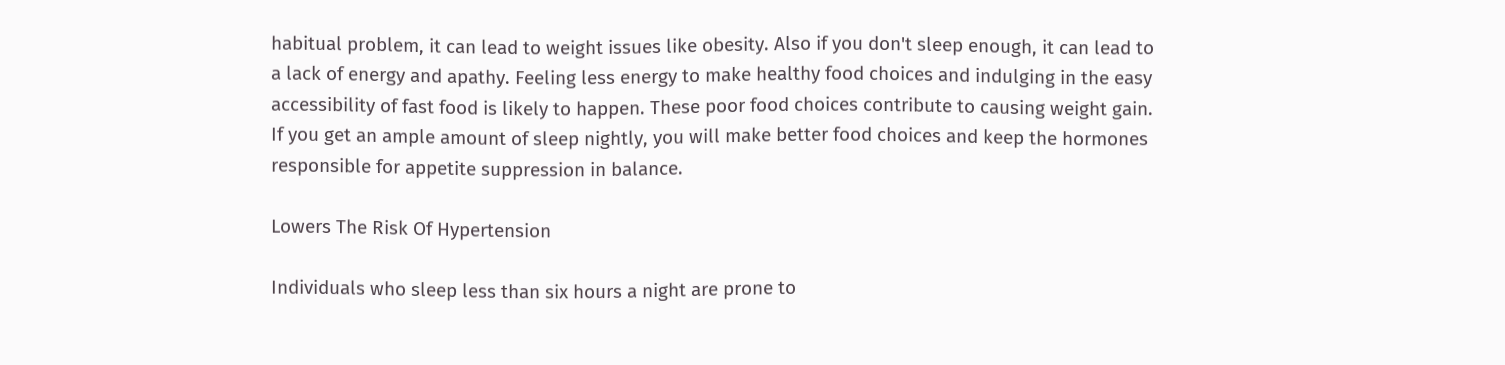habitual problem, it can lead to weight issues like obesity. Also if you don't sleep enough, it can lead to a lack of energy and apathy. Feeling less energy to make healthy food choices and indulging in the easy accessibility of fast food is likely to happen. These poor food choices contribute to causing weight gain. If you get an ample amount of sleep nightly, you will make better food choices and keep the hormones responsible for appetite suppression in balance.

Lowers The Risk Of Hypertension

Individuals who sleep less than six hours a night are prone to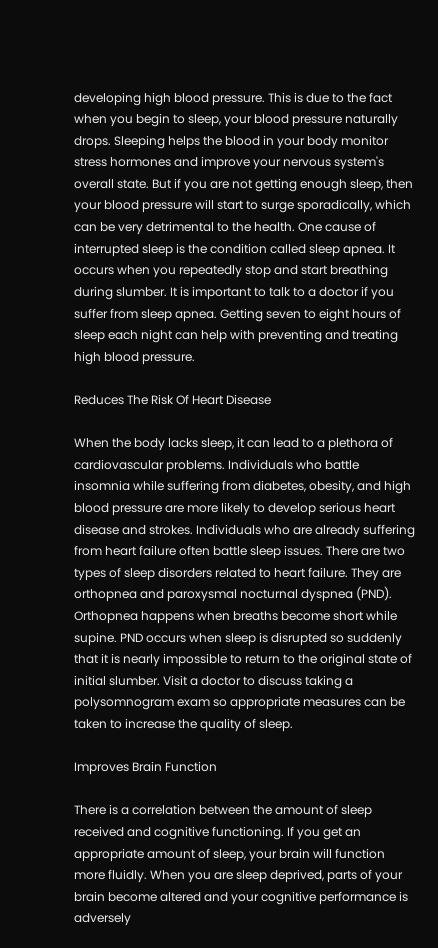developing high blood pressure. This is due to the fact when you begin to sleep, your blood pressure naturally drops. Sleeping helps the blood in your body monitor stress hormones and improve your nervous system's overall state. But if you are not getting enough sleep, then your blood pressure will start to surge sporadically, which can be very detrimental to the health. One cause of interrupted sleep is the condition called sleep apnea. It occurs when you repeatedly stop and start breathing during slumber. It is important to talk to a doctor if you suffer from sleep apnea. Getting seven to eight hours of sleep each night can help with preventing and treating high blood pressure.

Reduces The Risk Of Heart Disease

When the body lacks sleep, it can lead to a plethora of cardiovascular problems. Individuals who battle insomnia while suffering from diabetes, obesity, and high blood pressure are more likely to develop serious heart disease and strokes. Individuals who are already suffering from heart failure often battle sleep issues. There are two types of sleep disorders related to heart failure. They are orthopnea and paroxysmal nocturnal dyspnea (PND). Orthopnea happens when breaths become short while supine. PND occurs when sleep is disrupted so suddenly that it is nearly impossible to return to the original state of initial slumber. Visit a doctor to discuss taking a polysomnogram exam so appropriate measures can be taken to increase the quality of sleep.

Improves Brain Function

There is a correlation between the amount of sleep received and cognitive functioning. If you get an appropriate amount of sleep, your brain will function more fluidly. When you are sleep deprived, parts of your brain become altered and your cognitive performance is adversely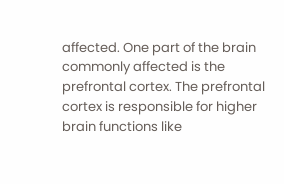affected. One part of the brain commonly affected is the prefrontal cortex. The prefrontal cortex is responsible for higher brain functions like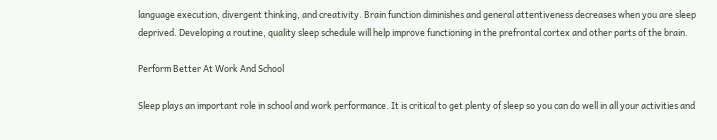language execution, divergent thinking, and creativity. Brain function diminishes and general attentiveness decreases when you are sleep deprived. Developing a routine, quality sleep schedule will help improve functioning in the prefrontal cortex and other parts of the brain.

Perform Better At Work And School

Sleep plays an important role in school and work performance. It is critical to get plenty of sleep so you can do well in all your activities and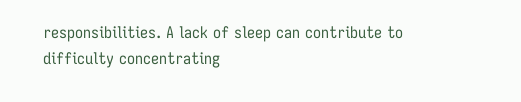responsibilities. A lack of sleep can contribute to difficulty concentrating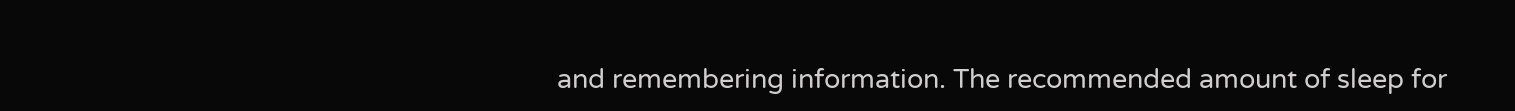and remembering information. The recommended amount of sleep for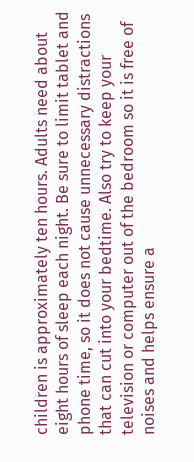children is approximately ten hours. Adults need about eight hours of sleep each night. Be sure to limit tablet and phone time, so it does not cause unnecessary distractions that can cut into your bedtime. Also try to keep your television or computer out of the bedroom so it is free of noises and helps ensure a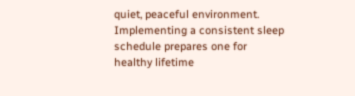quiet, peaceful environment. Implementing a consistent sleep schedule prepares one for healthy lifetime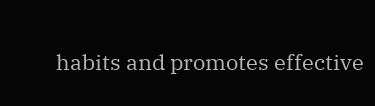habits and promotes effective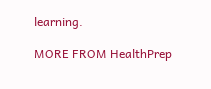learning.

MORE FROM HealthPrep